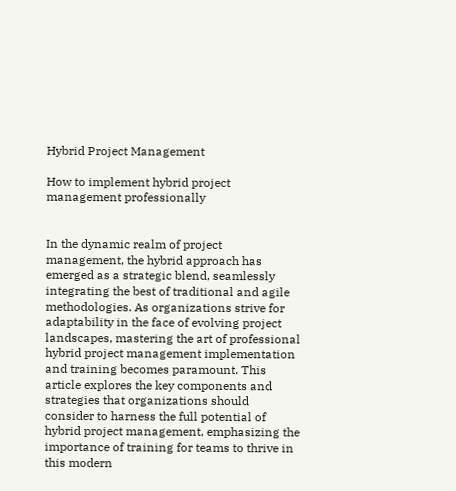Hybrid Project Management

How to implement hybrid project management professionally


In the dynamic realm of project management, the hybrid approach has emerged as a strategic blend, seamlessly integrating the best of traditional and agile methodologies. As organizations strive for adaptability in the face of evolving project landscapes, mastering the art of professional hybrid project management implementation and training becomes paramount. This article explores the key components and strategies that organizations should consider to harness the full potential of hybrid project management, emphasizing the importance of training for teams to thrive in this modern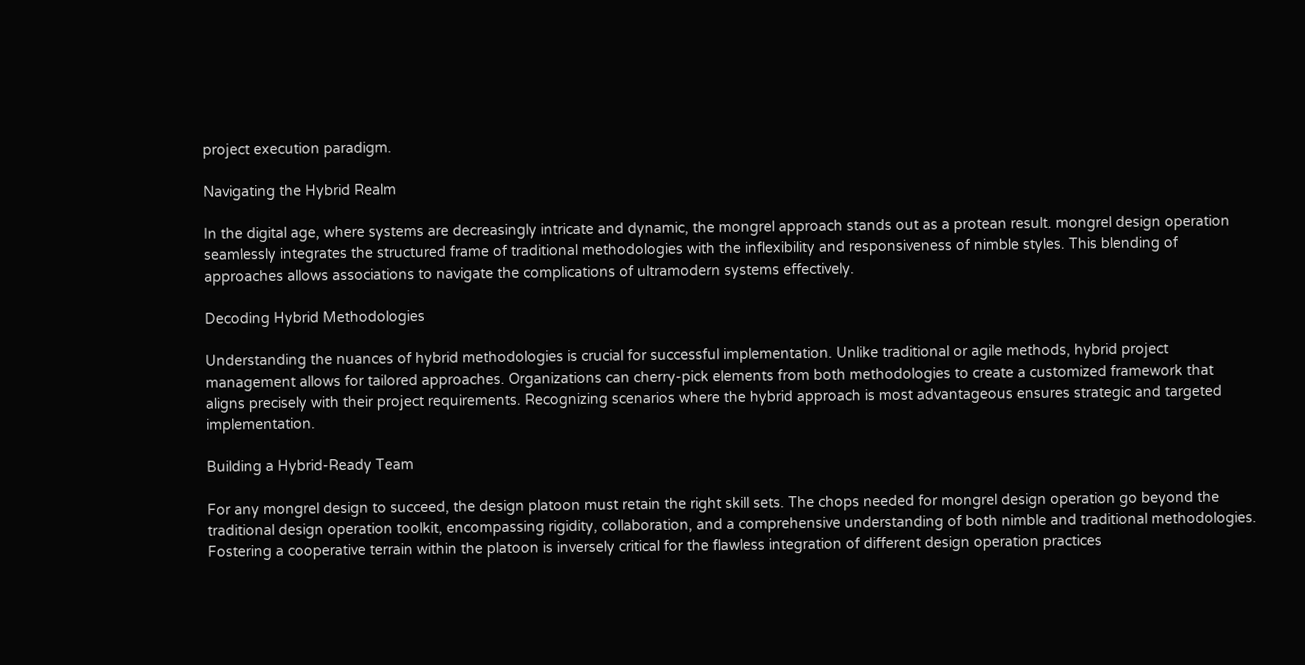project execution paradigm.

Navigating the Hybrid Realm

In the digital age, where systems are decreasingly intricate and dynamic, the mongrel approach stands out as a protean result. mongrel design operation seamlessly integrates the structured frame of traditional methodologies with the inflexibility and responsiveness of nimble styles. This blending of approaches allows associations to navigate the complications of ultramodern systems effectively.

Decoding Hybrid Methodologies

Understanding the nuances of hybrid methodologies is crucial for successful implementation. Unlike traditional or agile methods, hybrid project management allows for tailored approaches. Organizations can cherry-pick elements from both methodologies to create a customized framework that aligns precisely with their project requirements. Recognizing scenarios where the hybrid approach is most advantageous ensures strategic and targeted implementation.

Building a Hybrid-Ready Team

For any mongrel design to succeed, the design platoon must retain the right skill sets. The chops needed for mongrel design operation go beyond the traditional design operation toolkit, encompassing rigidity, collaboration, and a comprehensive understanding of both nimble and traditional methodologies. Fostering a cooperative terrain within the platoon is inversely critical for the flawless integration of different design operation practices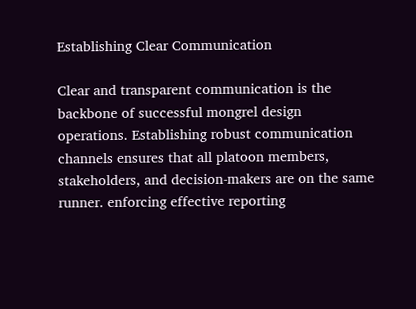Establishing Clear Communication

Clear and transparent communication is the backbone of successful mongrel design operations. Establishing robust communication channels ensures that all platoon members, stakeholders, and decision-makers are on the same runner. enforcing effective reporting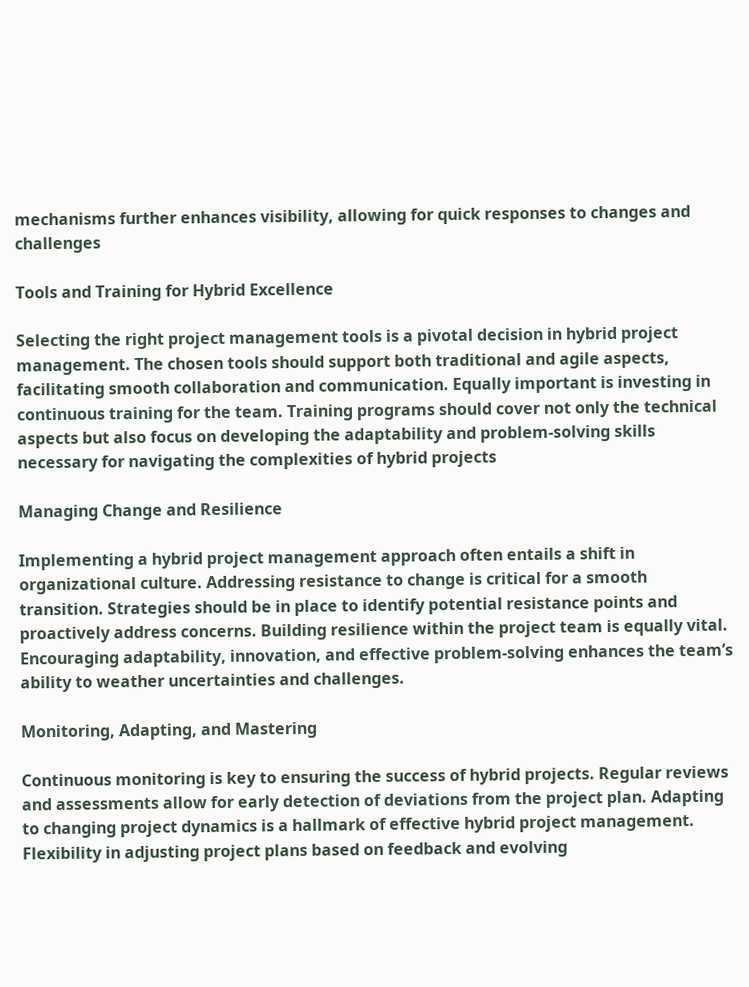mechanisms further enhances visibility, allowing for quick responses to changes and challenges

Tools and Training for Hybrid Excellence

Selecting the right project management tools is a pivotal decision in hybrid project management. The chosen tools should support both traditional and agile aspects, facilitating smooth collaboration and communication. Equally important is investing in continuous training for the team. Training programs should cover not only the technical aspects but also focus on developing the adaptability and problem-solving skills necessary for navigating the complexities of hybrid projects

Managing Change and Resilience

Implementing a hybrid project management approach often entails a shift in organizational culture. Addressing resistance to change is critical for a smooth transition. Strategies should be in place to identify potential resistance points and proactively address concerns. Building resilience within the project team is equally vital. Encouraging adaptability, innovation, and effective problem-solving enhances the team’s ability to weather uncertainties and challenges.

Monitoring, Adapting, and Mastering

Continuous monitoring is key to ensuring the success of hybrid projects. Regular reviews and assessments allow for early detection of deviations from the project plan. Adapting to changing project dynamics is a hallmark of effective hybrid project management. Flexibility in adjusting project plans based on feedback and evolving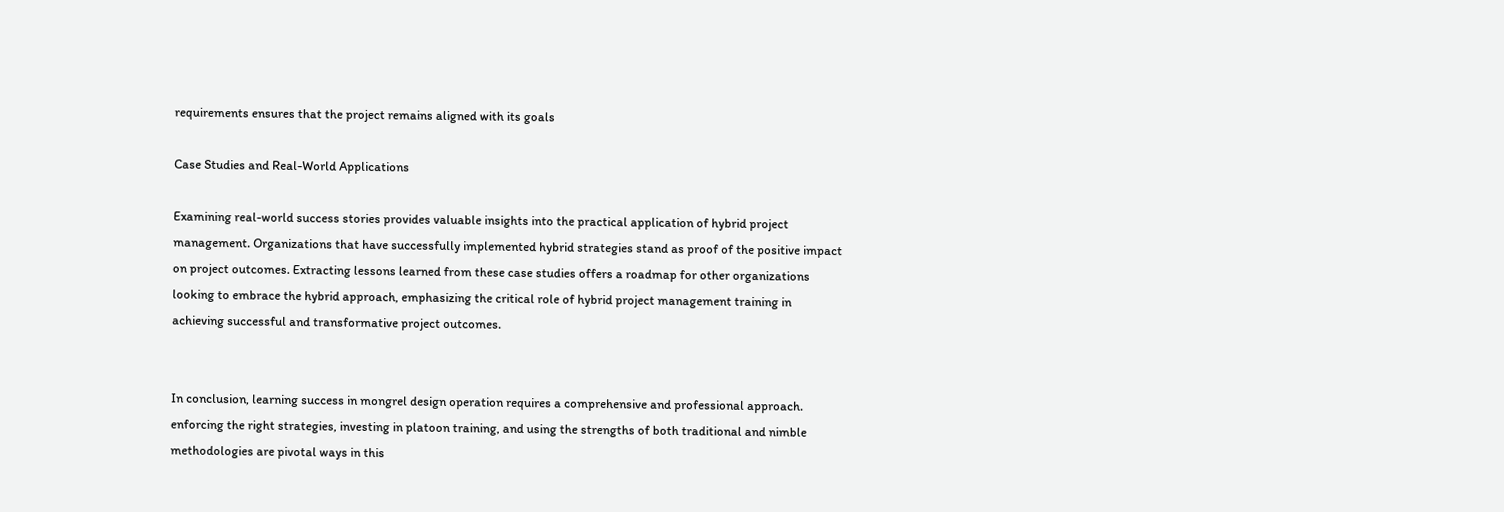requirements ensures that the project remains aligned with its goals

Case Studies and Real-World Applications

Examining real-world success stories provides valuable insights into the practical application of hybrid project management. Organizations that have successfully implemented hybrid strategies stand as proof of the positive impact on project outcomes. Extracting lessons learned from these case studies offers a roadmap for other organizations looking to embrace the hybrid approach, emphasizing the critical role of hybrid project management training in achieving successful and transformative project outcomes.


In conclusion, learning success in mongrel design operation requires a comprehensive and professional approach. enforcing the right strategies, investing in platoon training, and using the strengths of both traditional and nimble methodologies are pivotal ways in this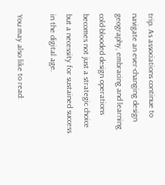trip. As associations continue to navigate an ever-changing design geography, embracing and learning cold-blooded design operations becomes not just a strategic choice but a necessity for sustained success in the digital age.

You may also like to read: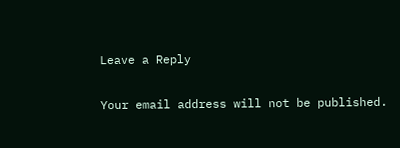Leave a Reply

Your email address will not be published.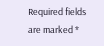Required fields are marked *